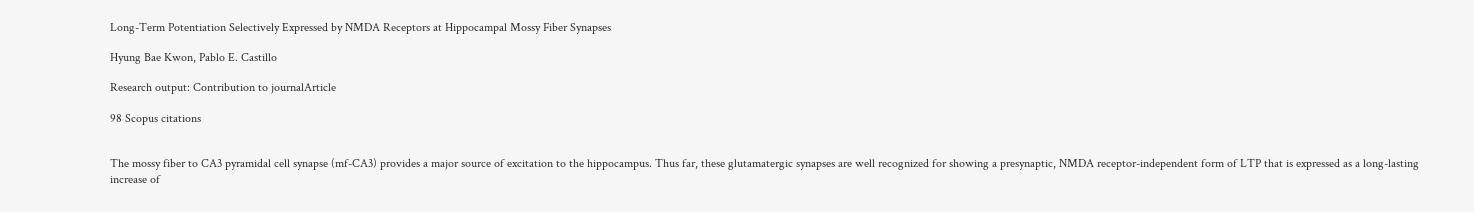Long-Term Potentiation Selectively Expressed by NMDA Receptors at Hippocampal Mossy Fiber Synapses

Hyung Bae Kwon, Pablo E. Castillo

Research output: Contribution to journalArticle

98 Scopus citations


The mossy fiber to CA3 pyramidal cell synapse (mf-CA3) provides a major source of excitation to the hippocampus. Thus far, these glutamatergic synapses are well recognized for showing a presynaptic, NMDA receptor-independent form of LTP that is expressed as a long-lasting increase of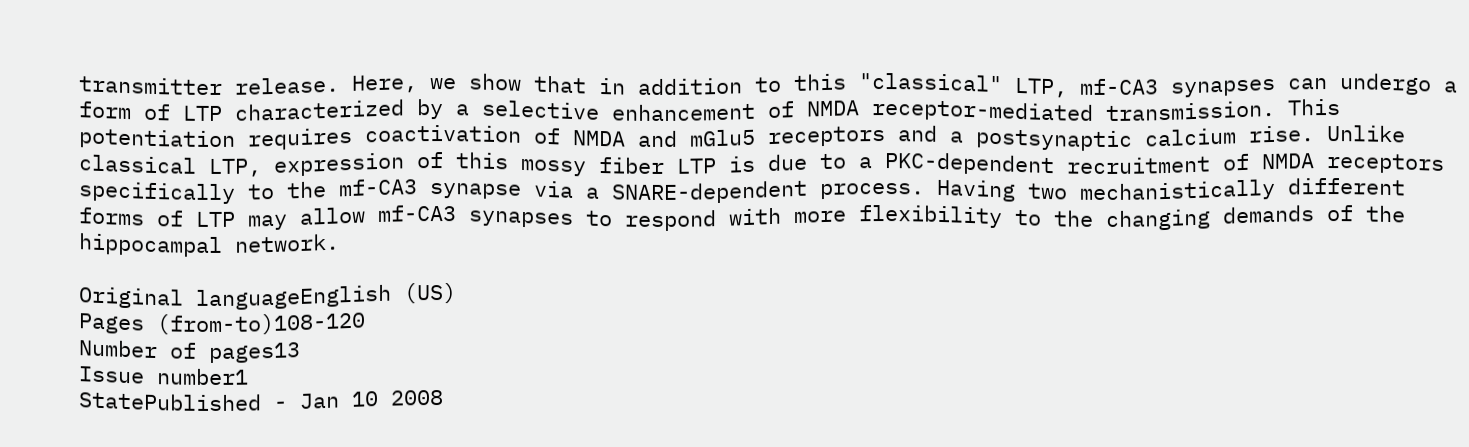transmitter release. Here, we show that in addition to this "classical" LTP, mf-CA3 synapses can undergo a form of LTP characterized by a selective enhancement of NMDA receptor-mediated transmission. This potentiation requires coactivation of NMDA and mGlu5 receptors and a postsynaptic calcium rise. Unlike classical LTP, expression of this mossy fiber LTP is due to a PKC-dependent recruitment of NMDA receptors specifically to the mf-CA3 synapse via a SNARE-dependent process. Having two mechanistically different forms of LTP may allow mf-CA3 synapses to respond with more flexibility to the changing demands of the hippocampal network.

Original languageEnglish (US)
Pages (from-to)108-120
Number of pages13
Issue number1
StatePublished - Jan 10 2008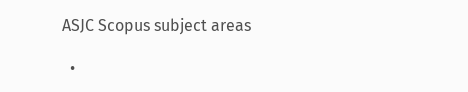ASJC Scopus subject areas

  •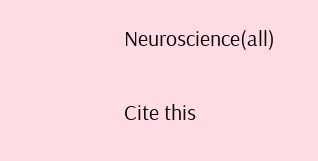Neuroscience(all)

Cite this